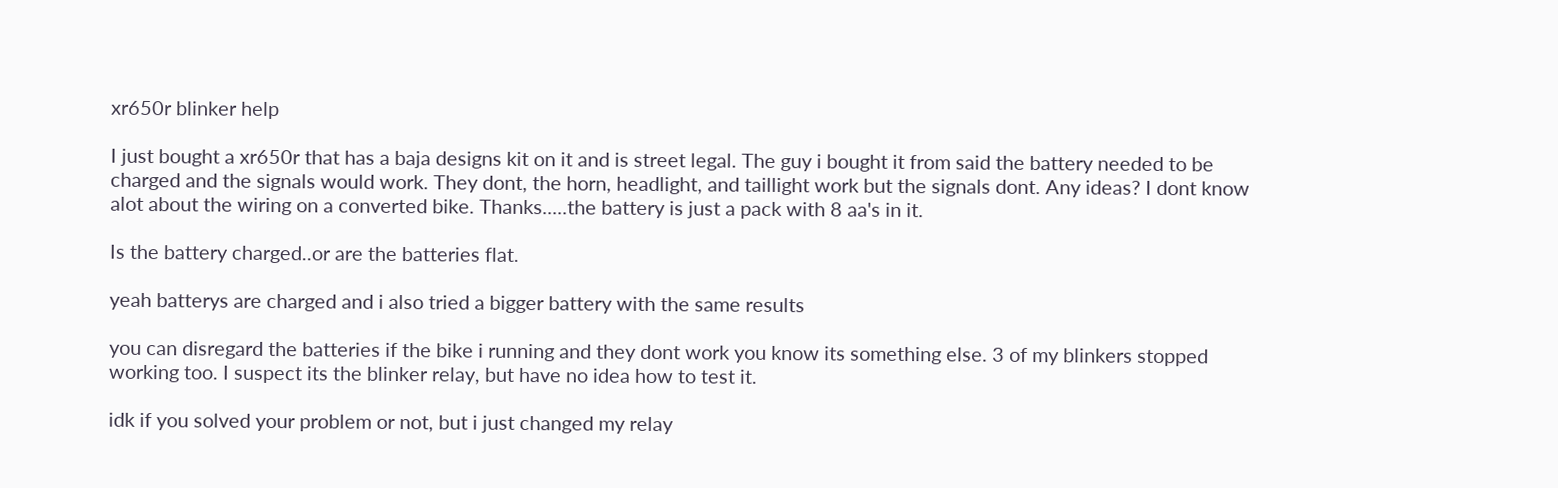xr650r blinker help

I just bought a xr650r that has a baja designs kit on it and is street legal. The guy i bought it from said the battery needed to be charged and the signals would work. They dont, the horn, headlight, and taillight work but the signals dont. Any ideas? I dont know alot about the wiring on a converted bike. Thanks.....the battery is just a pack with 8 aa's in it.

Is the battery charged..or are the batteries flat.

yeah batterys are charged and i also tried a bigger battery with the same results

you can disregard the batteries if the bike i running and they dont work you know its something else. 3 of my blinkers stopped working too. I suspect its the blinker relay, but have no idea how to test it.

idk if you solved your problem or not, but i just changed my relay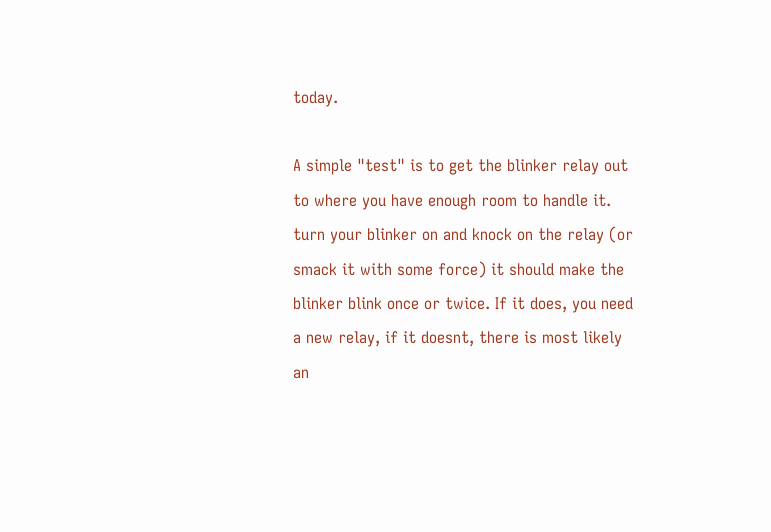today.

A simple "test" is to get the blinker relay out to where you have enough room to handle it. turn your blinker on and knock on the relay (or smack it with some force) it should make the blinker blink once or twice. If it does, you need a new relay, if it doesnt, there is most likely an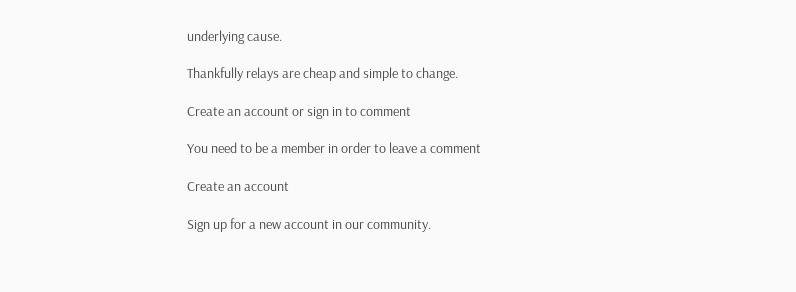underlying cause.

Thankfully relays are cheap and simple to change.

Create an account or sign in to comment

You need to be a member in order to leave a comment

Create an account

Sign up for a new account in our community.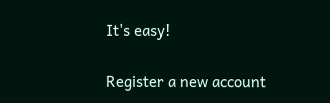It's easy!

Register a new account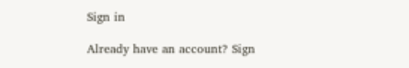Sign in

Already have an account? Sign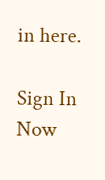in here.

Sign In Now